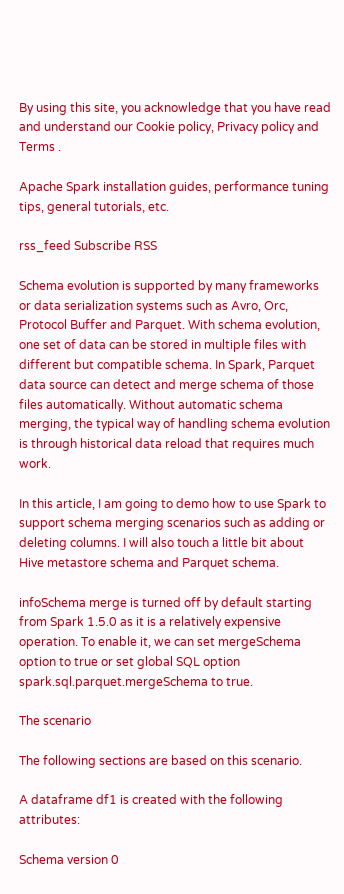By using this site, you acknowledge that you have read and understand our Cookie policy, Privacy policy and Terms .

Apache Spark installation guides, performance tuning tips, general tutorials, etc.

rss_feed Subscribe RSS

Schema evolution is supported by many frameworks or data serialization systems such as Avro, Orc, Protocol Buffer and Parquet. With schema evolution, one set of data can be stored in multiple files with different but compatible schema. In Spark, Parquet data source can detect and merge schema of those files automatically. Without automatic schema merging, the typical way of handling schema evolution is through historical data reload that requires much work.

In this article, I am going to demo how to use Spark to support schema merging scenarios such as adding or deleting columns. I will also touch a little bit about Hive metastore schema and Parquet schema.

infoSchema merge is turned off by default starting from Spark 1.5.0 as it is a relatively expensive operation. To enable it, we can set mergeSchema option to true or set global SQL option spark.sql.parquet.mergeSchema to true.

The scenario

The following sections are based on this scenario.

A dataframe df1 is created with the following attributes:

Schema version 0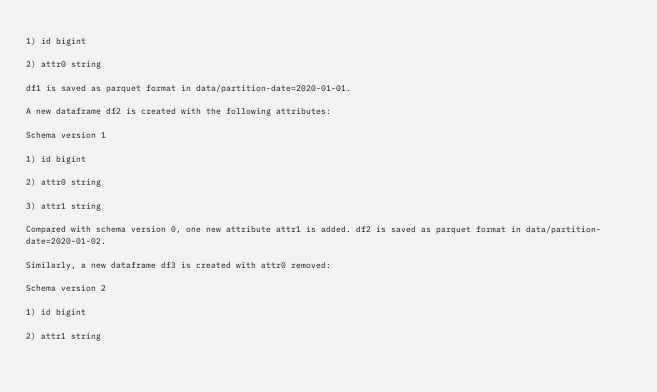1) id bigint

2) attr0 string

df1 is saved as parquet format in data/partition-date=2020-01-01.

A new dataframe df2 is created with the following attributes:

Schema version 1

1) id bigint

2) attr0 string

3) attr1 string

Compared with schema version 0, one new attribute attr1 is added. df2 is saved as parquet format in data/partition-date=2020-01-02.

Similarly, a new dataframe df3 is created with attr0 removed:

Schema version 2

1) id bigint

2) attr1 string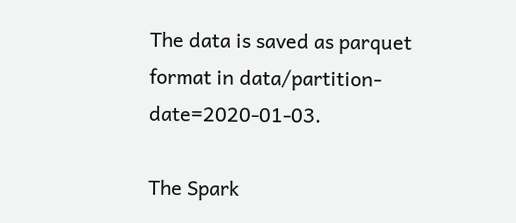The data is saved as parquet format in data/partition-date=2020-01-03.

The Spark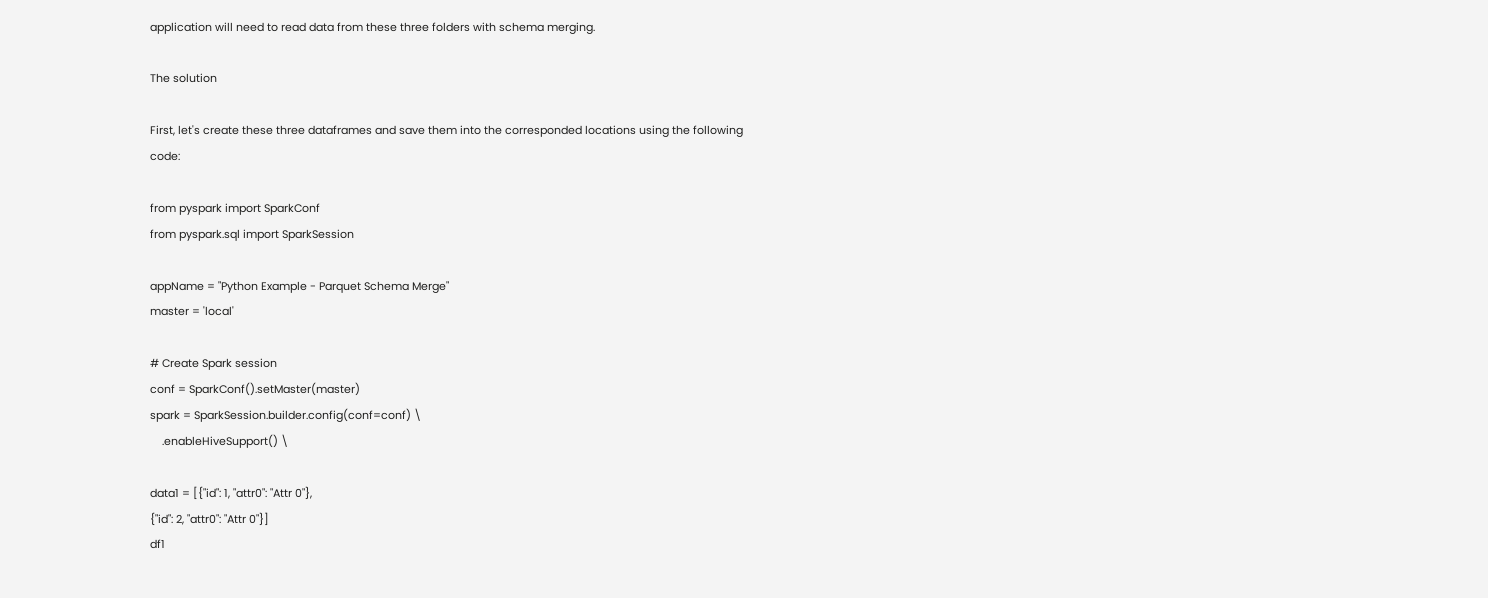application will need to read data from these three folders with schema merging.

The solution

First, let's create these three dataframes and save them into the corresponded locations using the following code:

from pyspark import SparkConf
from pyspark.sql import SparkSession

appName = "Python Example - Parquet Schema Merge"
master = 'local'

# Create Spark session
conf = SparkConf().setMaster(master)
spark = SparkSession.builder.config(conf=conf) \
    .enableHiveSupport() \

data1 = [{"id": 1, "attr0": "Attr 0"},
{"id": 2, "attr0": "Attr 0"}]
df1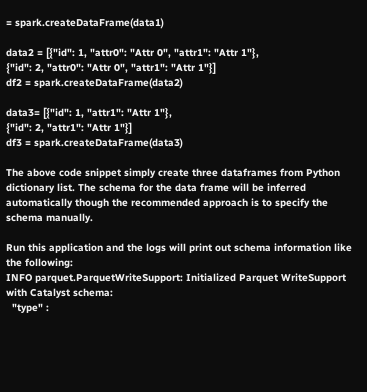= spark.createDataFrame(data1)

data2 = [{"id": 1, "attr0": "Attr 0", "attr1": "Attr 1"},
{"id": 2, "attr0": "Attr 0", "attr1": "Attr 1"}]
df2 = spark.createDataFrame(data2)

data3= [{"id": 1, "attr1": "Attr 1"},
{"id": 2, "attr1": "Attr 1"}]
df3 = spark.createDataFrame(data3)

The above code snippet simply create three dataframes from Python dictionary list. The schema for the data frame will be inferred automatically though the recommended approach is to specify the schema manually.

Run this application and the logs will print out schema information like the following:
INFO parquet.ParquetWriteSupport: Initialized Parquet WriteSupport with Catalyst schema:
  "type" :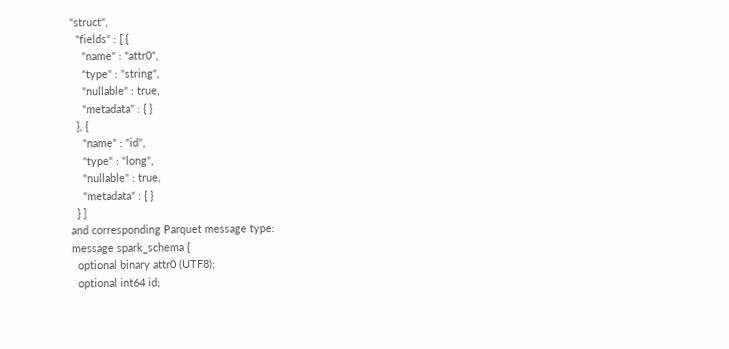"struct",
  "fields" : [ {
    "name" : "attr0",
    "type" : "string",
    "nullable" : true,
    "metadata" : { }
  }, {
    "name" : "id",
    "type" : "long",
    "nullable" : true,
    "metadata" : { }
  } ]
and corresponding Parquet message type:
message spark_schema {
  optional binary attr0 (UTF8);
  optional int64 id;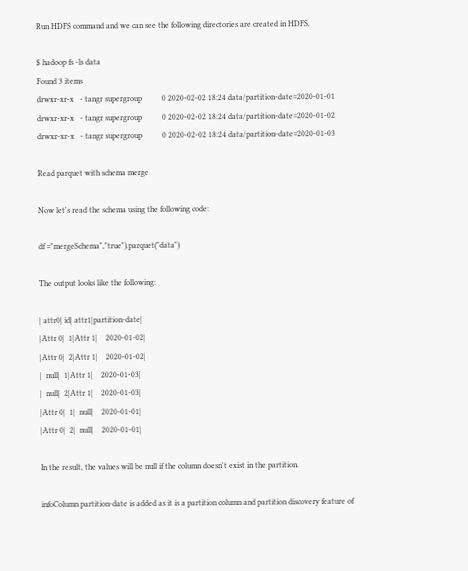Run HDFS command and we can see the following directories are created in HDFS.

$ hadoop fs -ls data
Found 3 items
drwxr-xr-x   - tangr supergroup          0 2020-02-02 18:24 data/partition-date=2020-01-01
drwxr-xr-x   - tangr supergroup          0 2020-02-02 18:24 data/partition-date=2020-01-02
drwxr-xr-x   - tangr supergroup          0 2020-02-02 18:24 data/partition-date=2020-01-03

Read parquet with schema merge

Now let's read the schema using the following code:

df ="mergeSchema","true").parquet("data")

The output looks like the following:

| attr0| id| attr1|partition-date|
|Attr 0|  1|Attr 1|    2020-01-02|
|Attr 0|  2|Attr 1|    2020-01-02|
|  null|  1|Attr 1|    2020-01-03|
|  null|  2|Attr 1|    2020-01-03|
|Attr 0|  1|  null|    2020-01-01|
|Attr 0|  2|  null|    2020-01-01|

In the result, the values will be null if the column doesn't exist in the partition.

infoColumn partition-date is added as it is a partition column and partition discovery feature of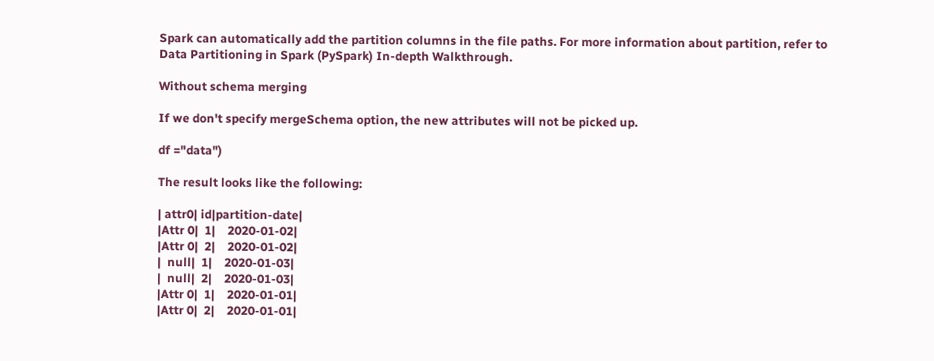Spark can automatically add the partition columns in the file paths. For more information about partition, refer to Data Partitioning in Spark (PySpark) In-depth Walkthrough.

Without schema merging

If we don't specify mergeSchema option, the new attributes will not be picked up.

df ="data")

The result looks like the following:

| attr0| id|partition-date|
|Attr 0|  1|    2020-01-02|
|Attr 0|  2|    2020-01-02|
|  null|  1|    2020-01-03|
|  null|  2|    2020-01-03|
|Attr 0|  1|    2020-01-01|
|Attr 0|  2|    2020-01-01|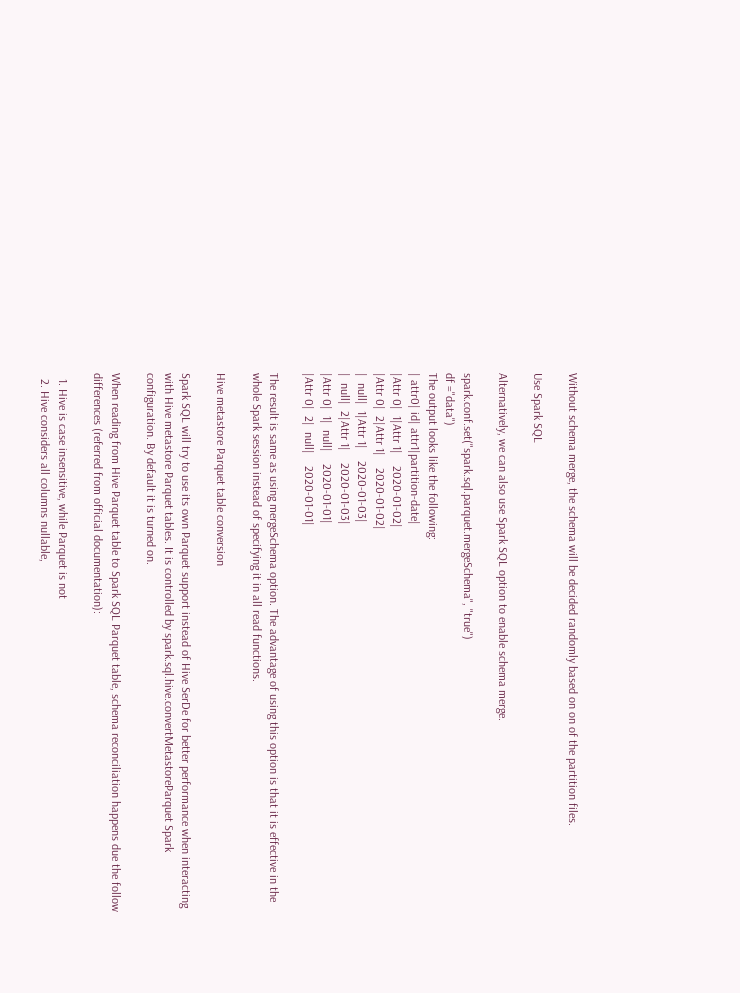Without schema merge, the schema will be decided randomly based on on of the partition files.

Use Spark SQL

Alternatively, we can also use Spark SQL option to enable schema merge.

spark.conf.set("spark.sql.parquet.mergeSchema", "true")
df ="data")
The output looks like the following:
| attr0| id| attr1|partition-date|
|Attr 0|  1|Attr 1|    2020-01-02|
|Attr 0|  2|Attr 1|    2020-01-02|
|  null|  1|Attr 1|    2020-01-03|
|  null|  2|Attr 1|    2020-01-03|
|Attr 0|  1|  null|    2020-01-01|
|Attr 0|  2|  null|    2020-01-01|

The result is same as using mergeSchema option. The advantage of using this option is that it is effective in the whole Spark session instead of specifying it in all read functions.

Hive metastore Parquet table conversion

Spark SQL will try to use its own Parquet support instead of Hive SerDe for better performance when interacting with Hive metastore Parquet tables. It is controlled by spark.sql.hive.convertMetastoreParquet Spark configuration. By default it is turned on.

When reading from Hive Parquet table to Spark SQL Parquet table, schema reconciliation happens due the follow differences (referred from official documentation):

  1. Hive is case insensitive, while Parquet is not
  2. Hive considers all columns nullable,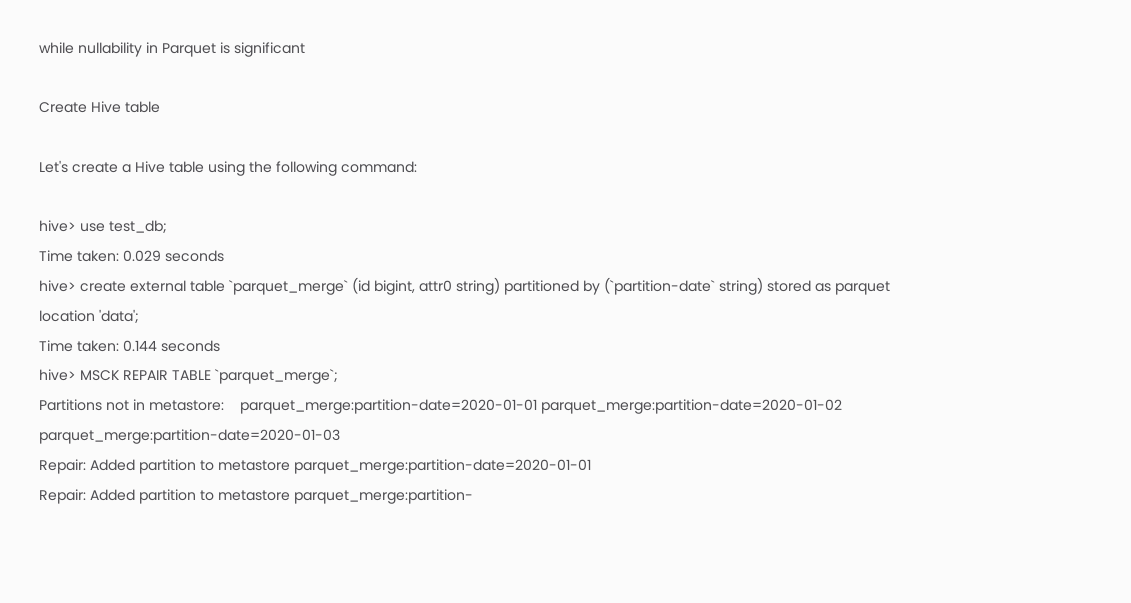while nullability in Parquet is significant

Create Hive table

Let's create a Hive table using the following command:

hive> use test_db;
Time taken: 0.029 seconds
hive> create external table `parquet_merge` (id bigint, attr0 string) partitioned by (`partition-date` string) stored as parquet location 'data';
Time taken: 0.144 seconds
hive> MSCK REPAIR TABLE `parquet_merge`;
Partitions not in metastore:    parquet_merge:partition-date=2020-01-01 parquet_merge:partition-date=2020-01-02 parquet_merge:partition-date=2020-01-03
Repair: Added partition to metastore parquet_merge:partition-date=2020-01-01
Repair: Added partition to metastore parquet_merge:partition-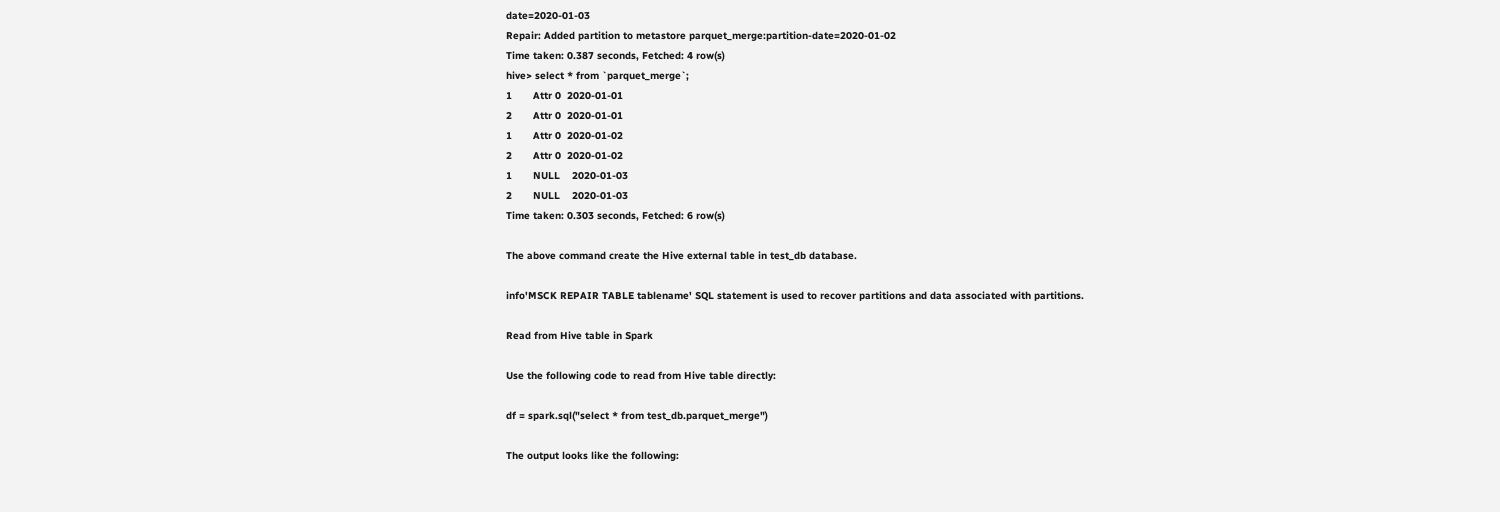date=2020-01-03
Repair: Added partition to metastore parquet_merge:partition-date=2020-01-02
Time taken: 0.387 seconds, Fetched: 4 row(s)
hive> select * from `parquet_merge`;
1       Attr 0  2020-01-01
2       Attr 0  2020-01-01
1       Attr 0  2020-01-02
2       Attr 0  2020-01-02
1       NULL    2020-01-03
2       NULL    2020-01-03
Time taken: 0.303 seconds, Fetched: 6 row(s)

The above command create the Hive external table in test_db database.

info'MSCK REPAIR TABLE tablename' SQL statement is used to recover partitions and data associated with partitions.

Read from Hive table in Spark

Use the following code to read from Hive table directly:

df = spark.sql("select * from test_db.parquet_merge")

The output looks like the following: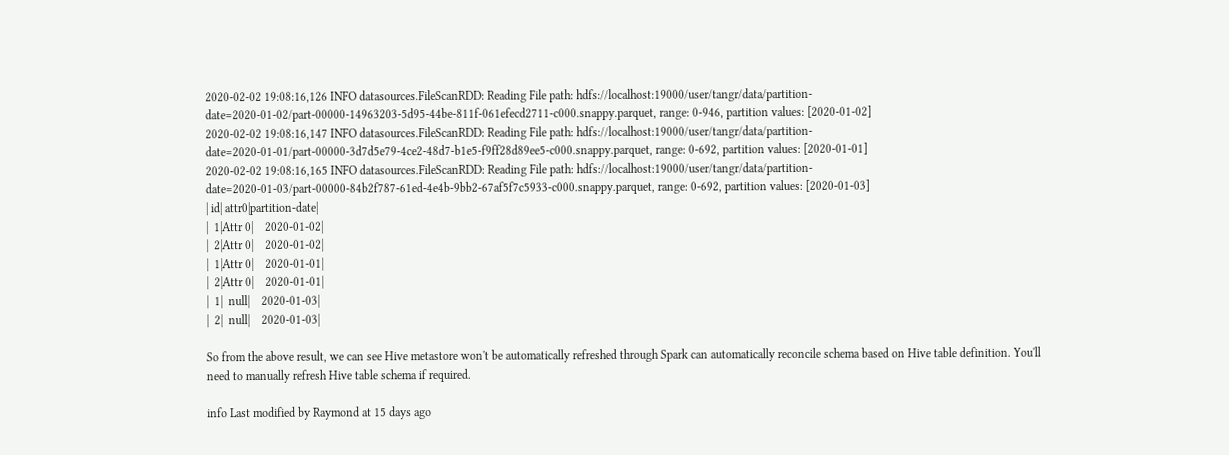2020-02-02 19:08:16,126 INFO datasources.FileScanRDD: Reading File path: hdfs://localhost:19000/user/tangr/data/partition-date=2020-01-02/part-00000-14963203-5d95-44be-811f-061efecd2711-c000.snappy.parquet, range: 0-946, partition values: [2020-01-02]
2020-02-02 19:08:16,147 INFO datasources.FileScanRDD: Reading File path: hdfs://localhost:19000/user/tangr/data/partition-date=2020-01-01/part-00000-3d7d5e79-4ce2-48d7-b1e5-f9ff28d89ee5-c000.snappy.parquet, range: 0-692, partition values: [2020-01-01]
2020-02-02 19:08:16,165 INFO datasources.FileScanRDD: Reading File path: hdfs://localhost:19000/user/tangr/data/partition-date=2020-01-03/part-00000-84b2f787-61ed-4e4b-9bb2-67af5f7c5933-c000.snappy.parquet, range: 0-692, partition values: [2020-01-03]
| id| attr0|partition-date|
|  1|Attr 0|    2020-01-02|
|  2|Attr 0|    2020-01-02|
|  1|Attr 0|    2020-01-01|
|  2|Attr 0|    2020-01-01|
|  1|  null|    2020-01-03|
|  2|  null|    2020-01-03|

So from the above result, we can see Hive metastore won't be automatically refreshed through Spark can automatically reconcile schema based on Hive table definition. You'll need to manually refresh Hive table schema if required.

info Last modified by Raymond at 15 days ago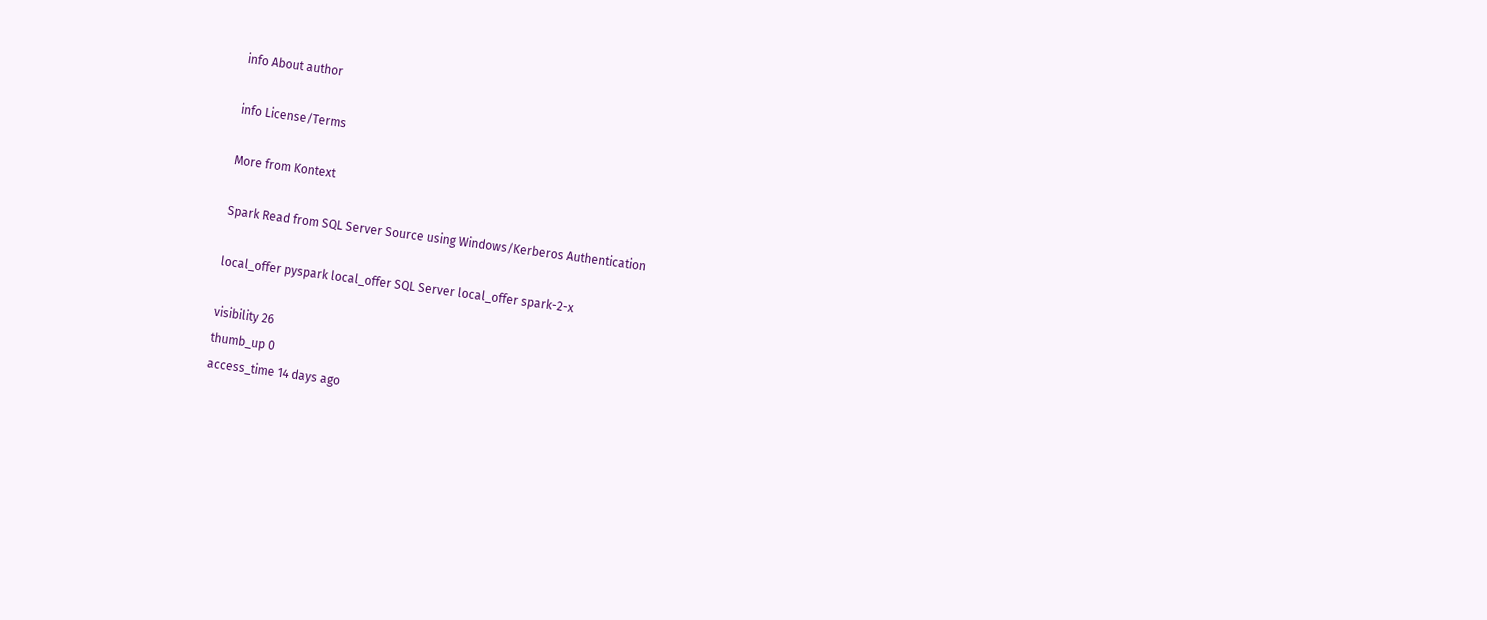info About author

info License/Terms

More from Kontext

Spark Read from SQL Server Source using Windows/Kerberos Authentication

local_offer pyspark local_offer SQL Server local_offer spark-2-x

visibility 26
thumb_up 0
access_time 14 days ago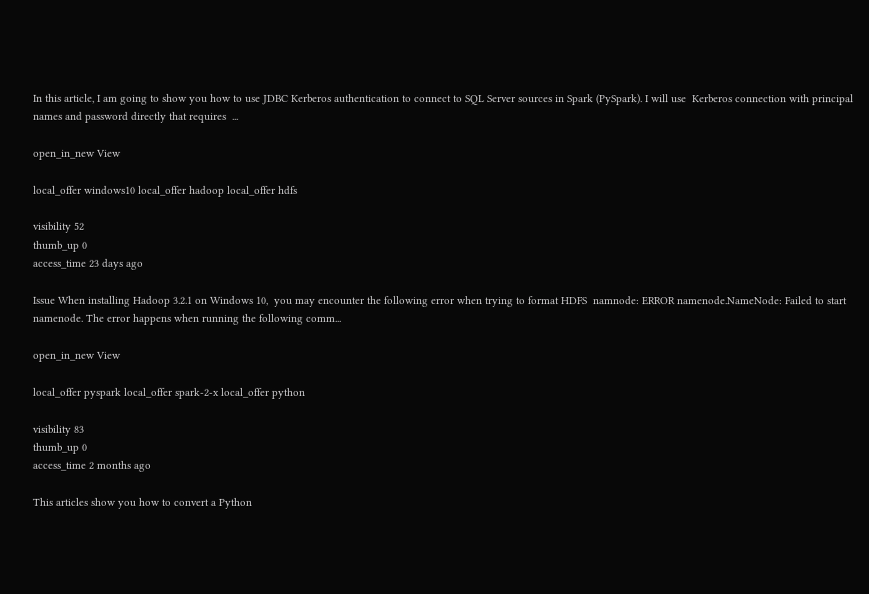In this article, I am going to show you how to use JDBC Kerberos authentication to connect to SQL Server sources in Spark (PySpark). I will use  Kerberos connection with principal names and password directly that requires  ...

open_in_new View

local_offer windows10 local_offer hadoop local_offer hdfs

visibility 52
thumb_up 0
access_time 23 days ago

Issue When installing Hadoop 3.2.1 on Windows 10,  you may encounter the following error when trying to format HDFS  namnode: ERROR namenode.NameNode: Failed to start namenode. The error happens when running the following comm...

open_in_new View

local_offer pyspark local_offer spark-2-x local_offer python

visibility 83
thumb_up 0
access_time 2 months ago

This articles show you how to convert a Python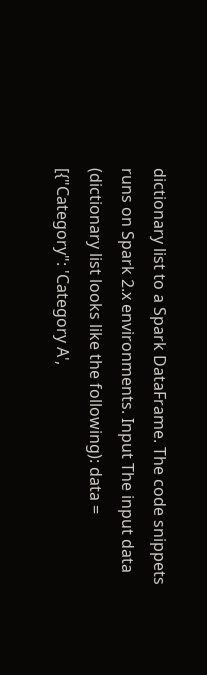dictionary list to a Spark DataFrame. The code snippets runs on Spark 2.x environments. Input The input data (dictionary list looks like the following): data = [{"Category": 'Category A',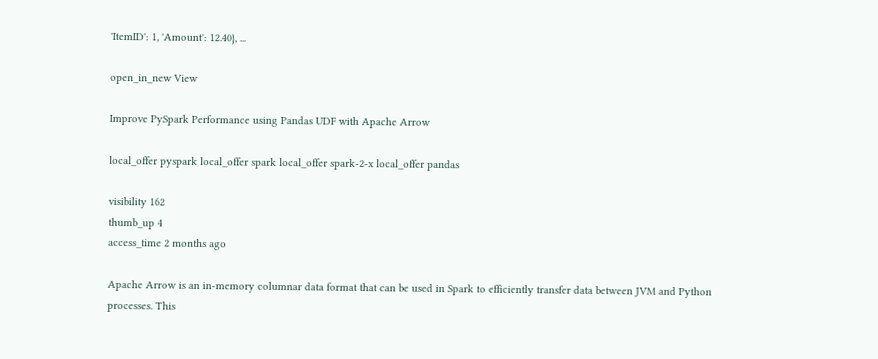'ItemID': 1, 'Amount': 12.40}, ...

open_in_new View

Improve PySpark Performance using Pandas UDF with Apache Arrow

local_offer pyspark local_offer spark local_offer spark-2-x local_offer pandas

visibility 162
thumb_up 4
access_time 2 months ago

Apache Arrow is an in-memory columnar data format that can be used in Spark to efficiently transfer data between JVM and Python processes. This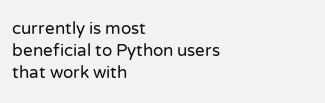currently is most beneficial to Python users that work with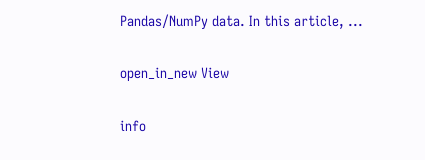Pandas/NumPy data. In this article, ...

open_in_new View

info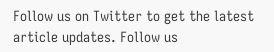Follow us on Twitter to get the latest article updates. Follow us